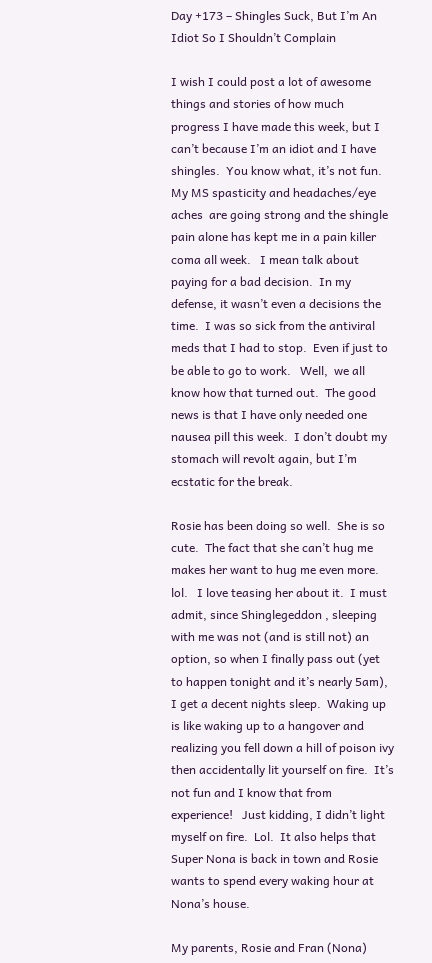Day +173 – Shingles Suck, But I’m An Idiot So I Shouldn’t Complain

I wish I could post a lot of awesome things and stories of how much progress I have made this week, but I can’t because I’m an idiot and I have shingles.  You know what, it’s not fun.  My MS spasticity and headaches/eye aches  are going strong and the shingle pain alone has kept me in a pain killer coma all week.   I mean talk about paying for a bad decision.  In my defense, it wasn’t even a decisions the time.  I was so sick from the antiviral meds that I had to stop.  Even if just to be able to go to work.   Well,  we all know how that turned out.  The good news is that I have only needed one nausea pill this week.  I don’t doubt my stomach will revolt again, but I’m ecstatic for the break.

Rosie has been doing so well.  She is so cute.  The fact that she can’t hug me makes her want to hug me even more.  lol.   I love teasing her about it.  I must admit, since Shinglegeddon , sleeping with me was not (and is still not) an option, so when I finally pass out (yet to happen tonight and it’s nearly 5am), I get a decent nights sleep.  Waking up is like waking up to a hangover and realizing you fell down a hill of poison ivy then accidentally lit yourself on fire.  It’s not fun and I know that from experience!   Just kidding, I didn’t light myself on fire.  Lol.  It also helps that Super Nona is back in town and Rosie wants to spend every waking hour at Nona’s house.

My parents, Rosie and Fran (Nona)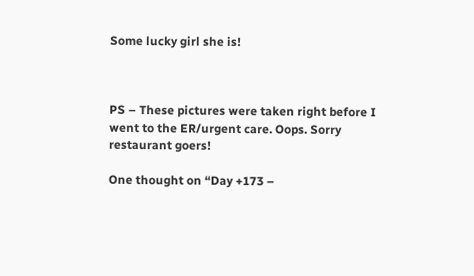Some lucky girl she is!



PS – These pictures were taken right before I went to the ER/urgent care. Oops. Sorry restaurant goers!

One thought on “Day +173 –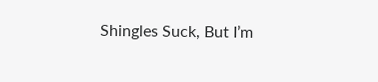Shingles Suck, But I’m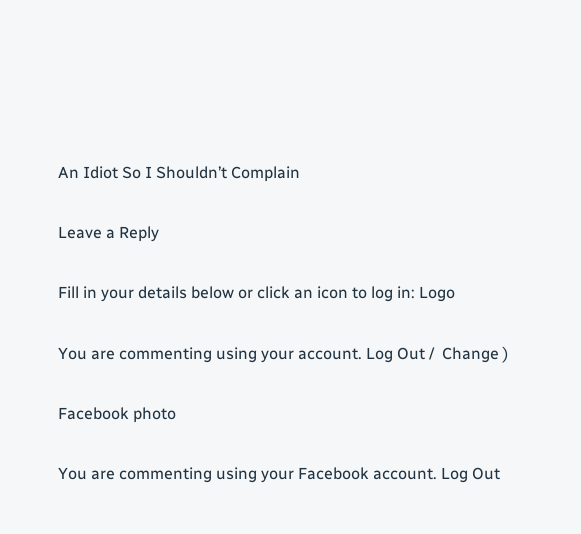An Idiot So I Shouldn’t Complain

Leave a Reply

Fill in your details below or click an icon to log in: Logo

You are commenting using your account. Log Out /  Change )

Facebook photo

You are commenting using your Facebook account. Log Out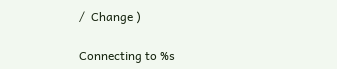/  Change )

Connecting to %s